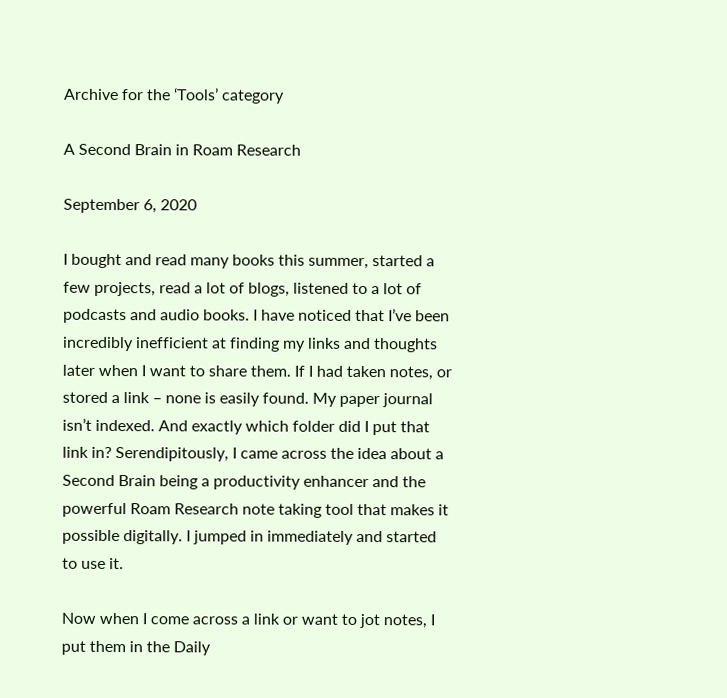Archive for the ‘Tools’ category

A Second Brain in Roam Research

September 6, 2020

I bought and read many books this summer, started a few projects, read a lot of blogs, listened to a lot of podcasts and audio books. I have noticed that I’ve been incredibly inefficient at finding my links and thoughts later when I want to share them. If I had taken notes, or stored a link – none is easily found. My paper journal isn’t indexed. And exactly which folder did I put that link in? Serendipitously, I came across the idea about a Second Brain being a productivity enhancer and the powerful Roam Research note taking tool that makes it possible digitally. I jumped in immediately and started to use it.

Now when I come across a link or want to jot notes, I put them in the Daily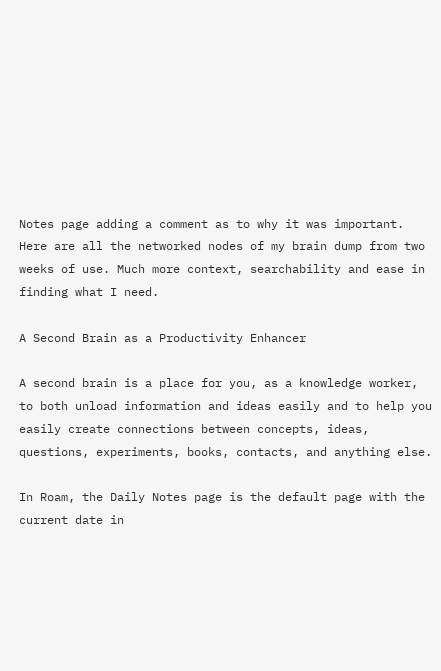Notes page adding a comment as to why it was important. Here are all the networked nodes of my brain dump from two weeks of use. Much more context, searchability and ease in finding what I need.

A Second Brain as a Productivity Enhancer

A second brain is a place for you, as a knowledge worker, to both unload information and ideas easily and to help you easily create connections between concepts, ideas, questions, experiments, books, contacts, and anything else.

In Roam, the Daily Notes page is the default page with the current date in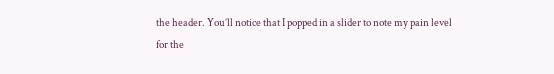the header. You’ll notice that I popped in a slider to note my pain level for the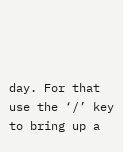day. For that use the ‘/’ key to bring up a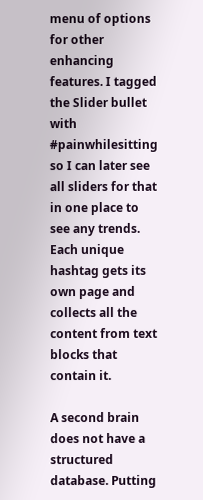menu of options for other enhancing features. I tagged the Slider bullet with #painwhilesitting so I can later see all sliders for that in one place to see any trends. Each unique hashtag gets its own page and collects all the content from text blocks that contain it.

A second brain does not have a structured database. Putting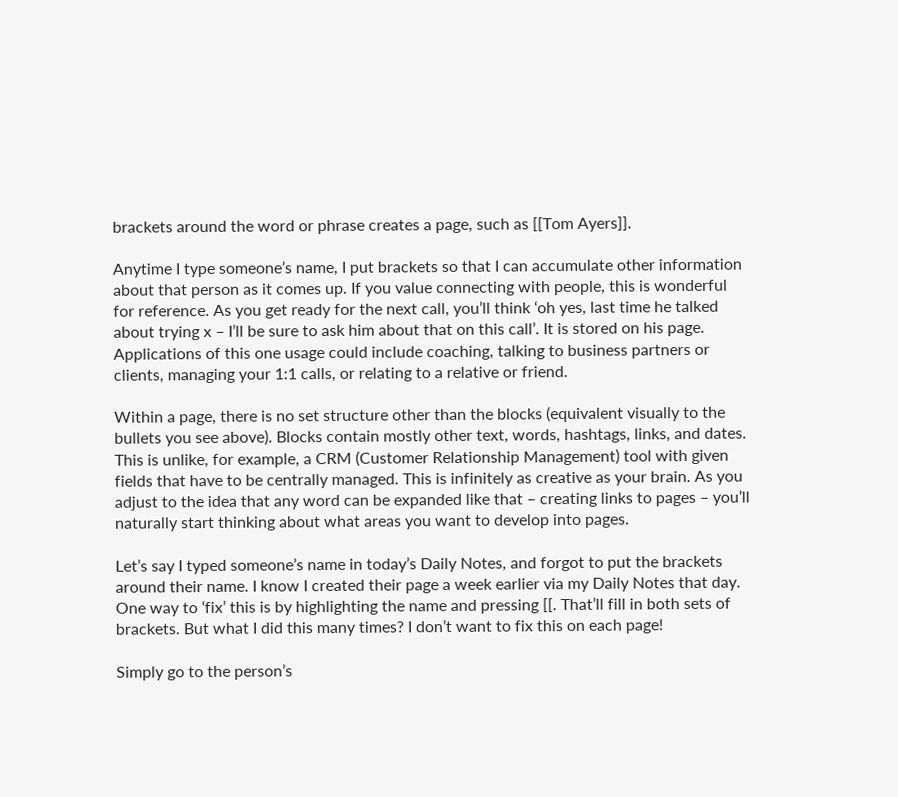brackets around the word or phrase creates a page, such as [[Tom Ayers]].

Anytime I type someone’s name, I put brackets so that I can accumulate other information about that person as it comes up. If you value connecting with people, this is wonderful for reference. As you get ready for the next call, you’ll think ‘oh yes, last time he talked about trying x – I’ll be sure to ask him about that on this call’. It is stored on his page. Applications of this one usage could include coaching, talking to business partners or clients, managing your 1:1 calls, or relating to a relative or friend.

Within a page, there is no set structure other than the blocks (equivalent visually to the bullets you see above). Blocks contain mostly other text, words, hashtags, links, and dates. This is unlike, for example, a CRM (Customer Relationship Management) tool with given fields that have to be centrally managed. This is infinitely as creative as your brain. As you adjust to the idea that any word can be expanded like that – creating links to pages – you’ll naturally start thinking about what areas you want to develop into pages.

Let’s say I typed someone’s name in today’s Daily Notes, and forgot to put the brackets around their name. I know I created their page a week earlier via my Daily Notes that day. One way to ‘fix’ this is by highlighting the name and pressing [[. That’ll fill in both sets of brackets. But what I did this many times? I don’t want to fix this on each page!

Simply go to the person’s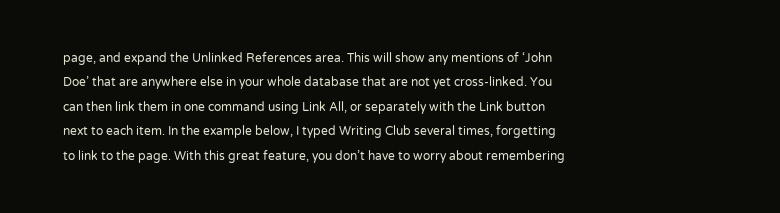page, and expand the Unlinked References area. This will show any mentions of ‘John Doe’ that are anywhere else in your whole database that are not yet cross-linked. You can then link them in one command using Link All, or separately with the Link button next to each item. In the example below, I typed Writing Club several times, forgetting to link to the page. With this great feature, you don’t have to worry about remembering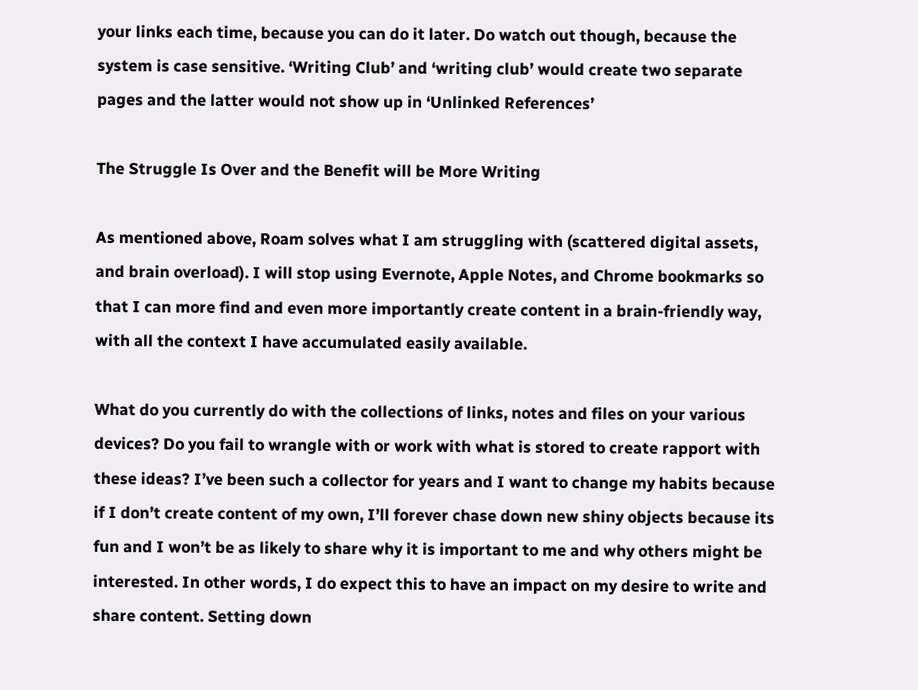your links each time, because you can do it later. Do watch out though, because the system is case sensitive. ‘Writing Club’ and ‘writing club’ would create two separate pages and the latter would not show up in ‘Unlinked References’

The Struggle Is Over and the Benefit will be More Writing

As mentioned above, Roam solves what I am struggling with (scattered digital assets, and brain overload). I will stop using Evernote, Apple Notes, and Chrome bookmarks so that I can more find and even more importantly create content in a brain-friendly way, with all the context I have accumulated easily available.

What do you currently do with the collections of links, notes and files on your various devices? Do you fail to wrangle with or work with what is stored to create rapport with these ideas? I’ve been such a collector for years and I want to change my habits because if I don’t create content of my own, I’ll forever chase down new shiny objects because its fun and I won’t be as likely to share why it is important to me and why others might be interested. In other words, I do expect this to have an impact on my desire to write and share content. Setting down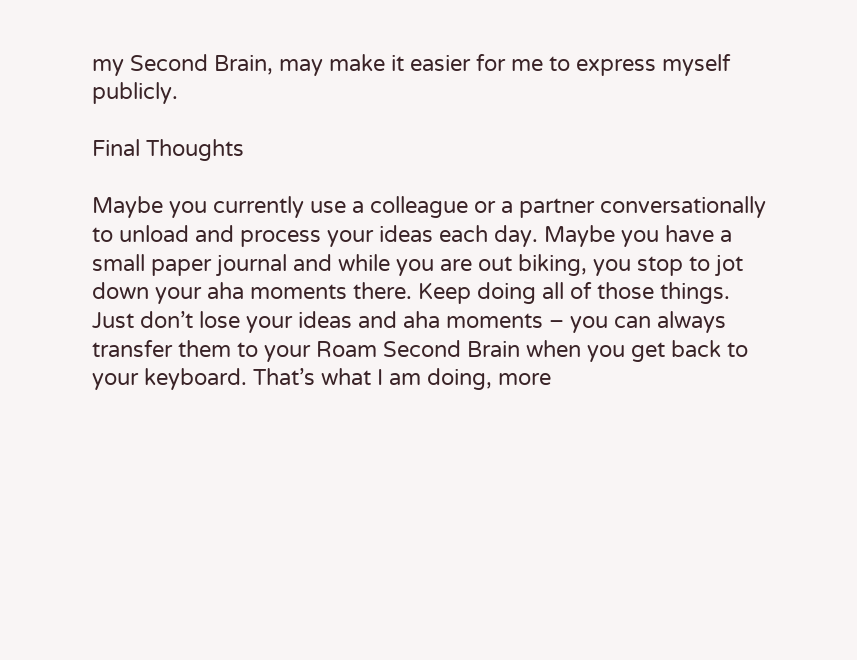my Second Brain, may make it easier for me to express myself publicly.

Final Thoughts

Maybe you currently use a colleague or a partner conversationally to unload and process your ideas each day. Maybe you have a small paper journal and while you are out biking, you stop to jot down your aha moments there. Keep doing all of those things. Just don’t lose your ideas and aha moments – you can always transfer them to your Roam Second Brain when you get back to your keyboard. That’s what I am doing, more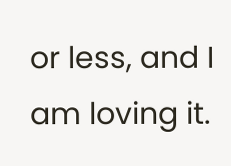or less, and I am loving it.